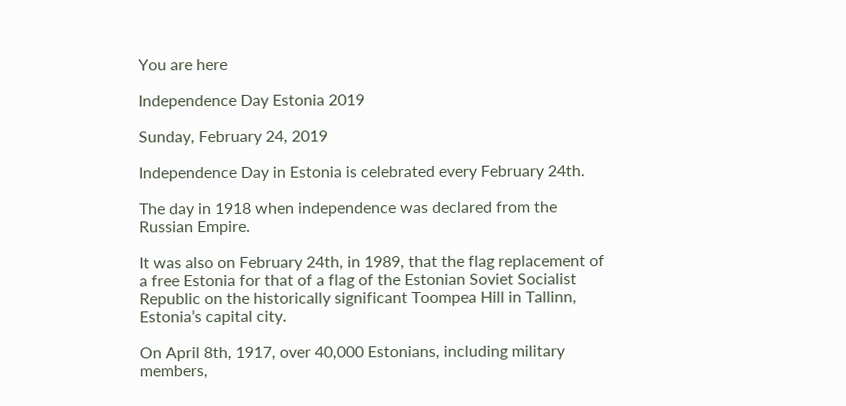You are here

Independence Day Estonia 2019

Sunday, February 24, 2019

Independence Day in Estonia is celebrated every February 24th.

The day in 1918 when independence was declared from the Russian Empire.

It was also on February 24th, in 1989, that the flag replacement of a free Estonia for that of a flag of the Estonian Soviet Socialist Republic on the historically significant Toompea Hill in Tallinn, Estonia’s capital city.

On April 8th, 1917, over 40,000 Estonians, including military members,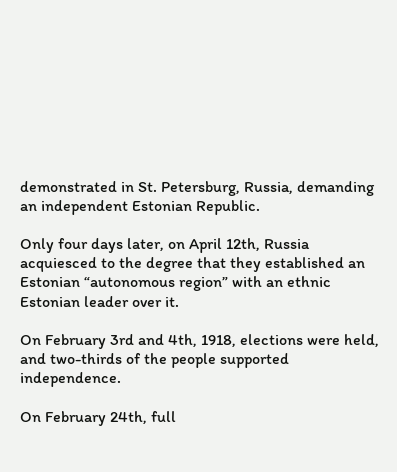demonstrated in St. Petersburg, Russia, demanding an independent Estonian Republic.

Only four days later, on April 12th, Russia acquiesced to the degree that they established an Estonian “autonomous region” with an ethnic Estonian leader over it.

On February 3rd and 4th, 1918, elections were held, and two-thirds of the people supported independence.

On February 24th, full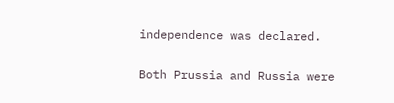independence was declared.

Both Prussia and Russia were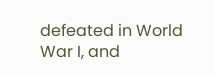defeated in World War I, and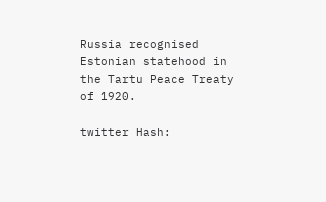Russia recognised Estonian statehood in the Tartu Peace Treaty of 1920.

twitter Hash: